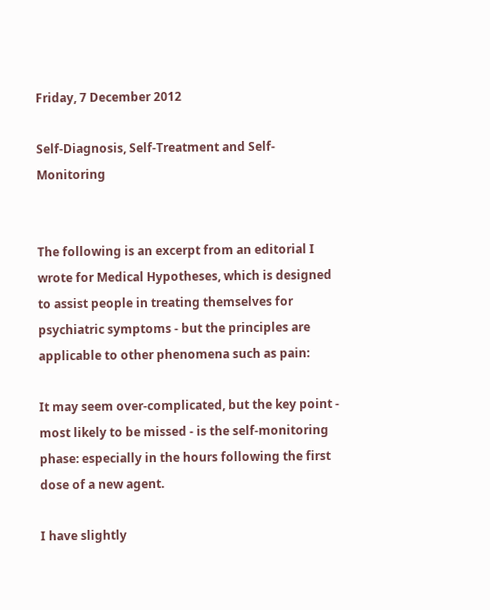Friday, 7 December 2012

Self-Diagnosis, Self-Treatment and Self-Monitoring


The following is an excerpt from an editorial I wrote for Medical Hypotheses, which is designed to assist people in treating themselves for psychiatric symptoms - but the principles are applicable to other phenomena such as pain:

It may seem over-complicated, but the key point - most likely to be missed - is the self-monitoring phase: especially in the hours following the first dose of a new agent.

I have slightly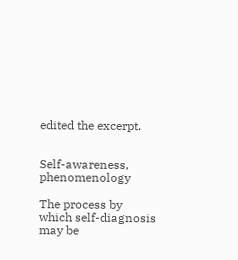edited the excerpt.


Self-awareness, phenomenology

The process by which self-diagnosis may be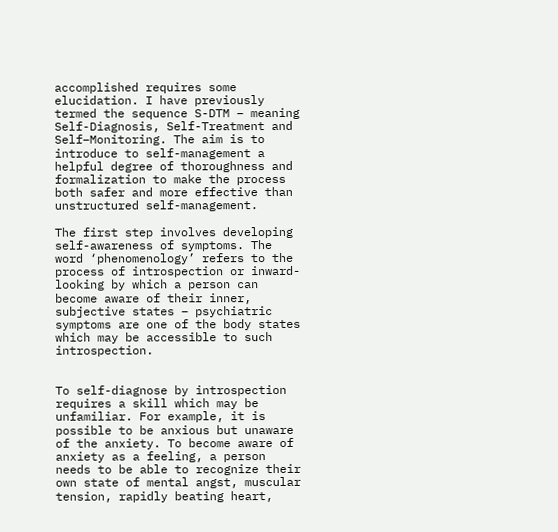accomplished requires some elucidation. I have previously termed the sequence S-DTM – meaning Self-Diagnosis, Self-Treatment and Self–Monitoring. The aim is to introduce to self-management a helpful degree of thoroughness and formalization to make the process both safer and more effective than unstructured self-management.

The first step involves developing self-awareness of symptoms. The word ‘phenomenology’ refers to the process of introspection or inward-looking by which a person can become aware of their inner, subjective states – psychiatric symptoms are one of the body states which may be accessible to such introspection.


To self-diagnose by introspection requires a skill which may be unfamiliar. For example, it is possible to be anxious but unaware of the anxiety. To become aware of anxiety as a feeling, a person needs to be able to recognize their own state of mental angst, muscular tension, rapidly beating heart,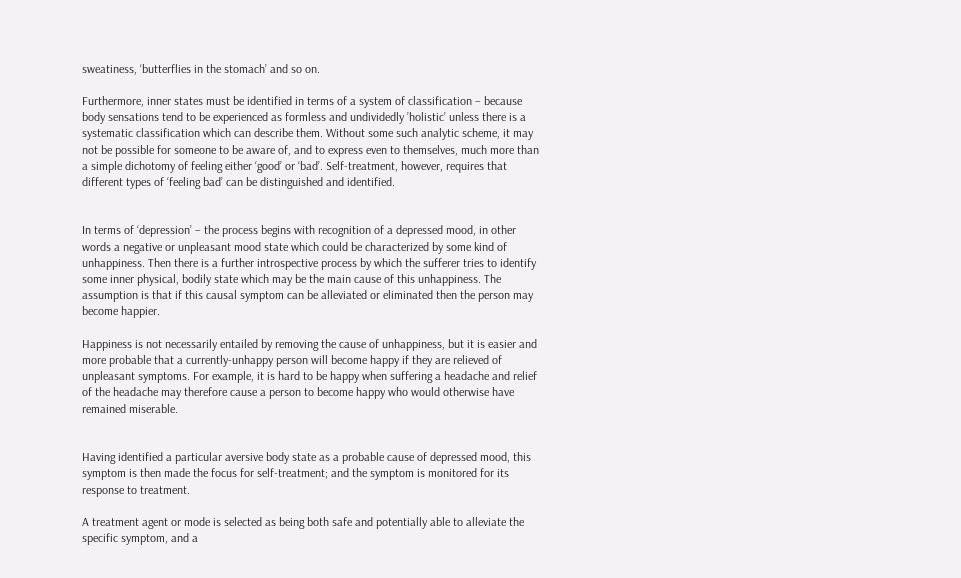sweatiness, ‘butterflies in the stomach’ and so on.

Furthermore, inner states must be identified in terms of a system of classification – because body sensations tend to be experienced as formless and undividedly ’holistic’ unless there is a systematic classification which can describe them. Without some such analytic scheme, it may not be possible for someone to be aware of, and to express even to themselves, much more than a simple dichotomy of feeling either ‘good’ or ‘bad’. Self-treatment, however, requires that different types of ‘feeling bad’ can be distinguished and identified.


In terms of ‘depression’ – the process begins with recognition of a depressed mood, in other words a negative or unpleasant mood state which could be characterized by some kind of unhappiness. Then there is a further introspective process by which the sufferer tries to identify some inner physical, bodily state which may be the main cause of this unhappiness. The assumption is that if this causal symptom can be alleviated or eliminated then the person may become happier.

Happiness is not necessarily entailed by removing the cause of unhappiness, but it is easier and more probable that a currently-unhappy person will become happy if they are relieved of unpleasant symptoms. For example, it is hard to be happy when suffering a headache and relief of the headache may therefore cause a person to become happy who would otherwise have remained miserable.


Having identified a particular aversive body state as a probable cause of depressed mood, this symptom is then made the focus for self-treatment; and the symptom is monitored for its response to treatment.

A treatment agent or mode is selected as being both safe and potentially able to alleviate the specific symptom, and a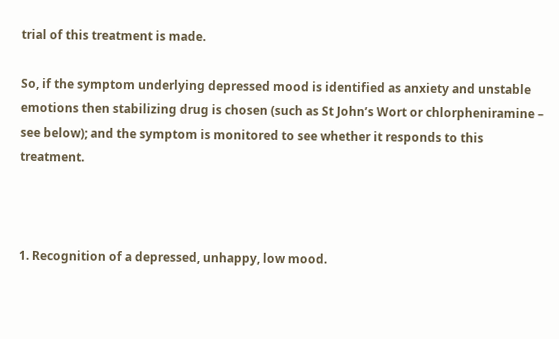trial of this treatment is made.

So, if the symptom underlying depressed mood is identified as anxiety and unstable emotions then stabilizing drug is chosen (such as St John’s Wort or chlorpheniramine – see below); and the symptom is monitored to see whether it responds to this treatment.



1. Recognition of a depressed, unhappy, low mood.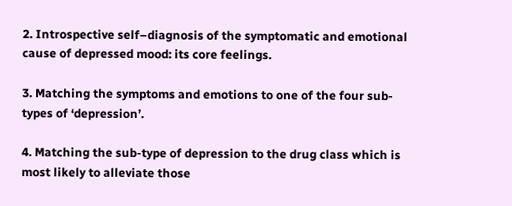2. Introspective self–diagnosis of the symptomatic and emotional cause of depressed mood: its core feelings.

3. Matching the symptoms and emotions to one of the four sub-types of ‘depression’.

4. Matching the sub-type of depression to the drug class which is most likely to alleviate those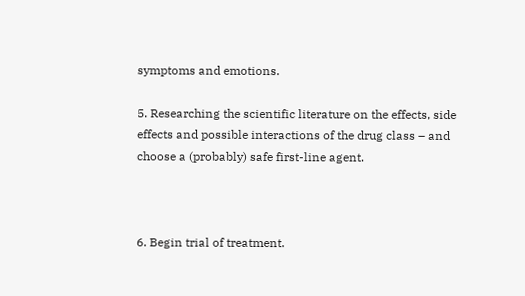symptoms and emotions.

5. Researching the scientific literature on the effects, side effects and possible interactions of the drug class – and choose a (probably) safe first-line agent.



6. Begin trial of treatment.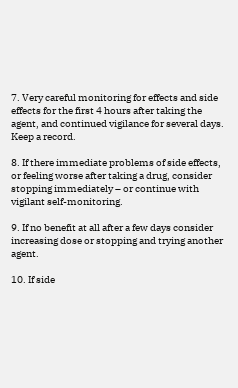7. Very careful monitoring for effects and side effects for the first 4 hours after taking the agent, and continued vigilance for several days. Keep a record.

8. If there immediate problems of side effects, or feeling worse after taking a drug, consider stopping immediately – or continue with vigilant self-monitoring.

9. If no benefit at all after a few days consider increasing dose or stopping and trying another agent.

10. If side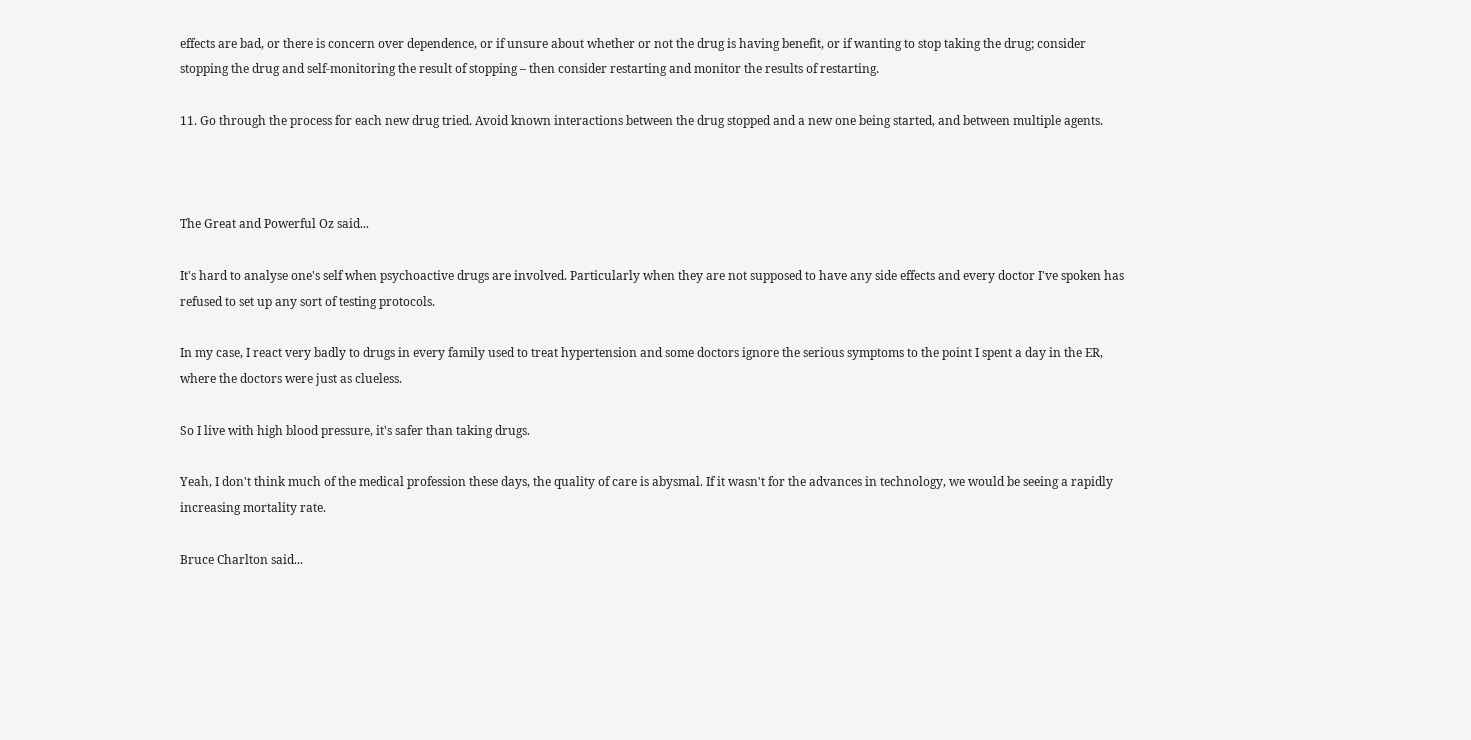effects are bad, or there is concern over dependence, or if unsure about whether or not the drug is having benefit, or if wanting to stop taking the drug; consider stopping the drug and self-monitoring the result of stopping – then consider restarting and monitor the results of restarting.

11. Go through the process for each new drug tried. Avoid known interactions between the drug stopped and a new one being started, and between multiple agents.



The Great and Powerful Oz said...

It's hard to analyse one's self when psychoactive drugs are involved. Particularly when they are not supposed to have any side effects and every doctor I've spoken has refused to set up any sort of testing protocols.

In my case, I react very badly to drugs in every family used to treat hypertension and some doctors ignore the serious symptoms to the point I spent a day in the ER, where the doctors were just as clueless.

So I live with high blood pressure, it's safer than taking drugs.

Yeah, I don't think much of the medical profession these days, the quality of care is abysmal. If it wasn't for the advances in technology, we would be seeing a rapidly increasing mortality rate.

Bruce Charlton said...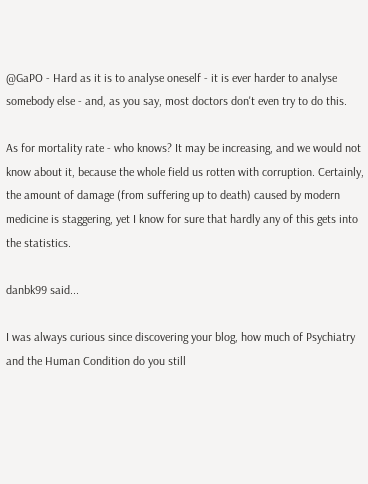@GaPO - Hard as it is to analyse oneself - it is ever harder to analyse somebody else - and, as you say, most doctors don't even try to do this.

As for mortality rate - who knows? It may be increasing, and we would not know about it, because the whole field us rotten with corruption. Certainly, the amount of damage (from suffering up to death) caused by modern medicine is staggering, yet I know for sure that hardly any of this gets into the statistics.

danbk99 said...

I was always curious since discovering your blog, how much of Psychiatry and the Human Condition do you still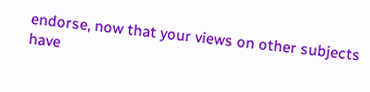endorse, now that your views on other subjects have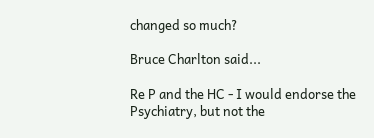changed so much?

Bruce Charlton said...

Re P and the HC - I would endorse the Psychiatry, but not the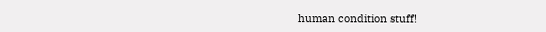human condition stuff!